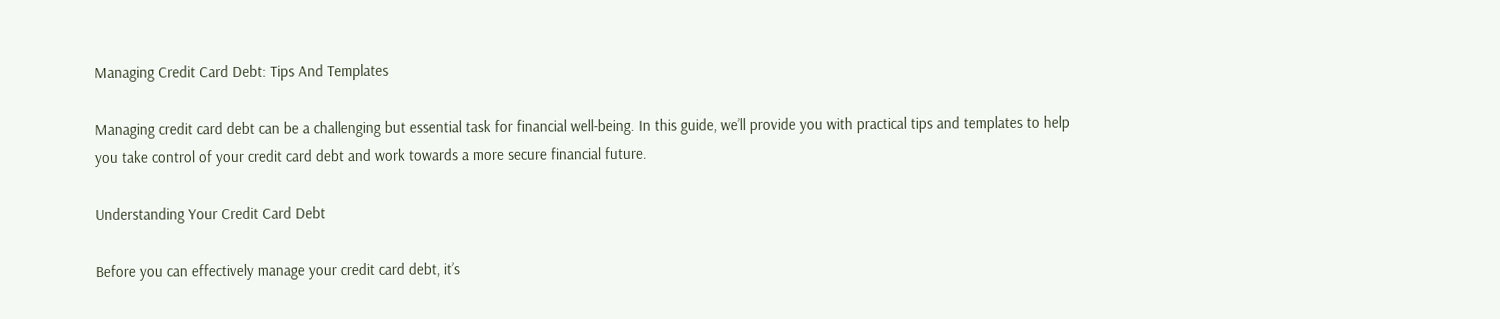Managing Credit Card Debt: Tips And Templates

Managing credit card debt can be a challenging but essential task for financial well-being. In this guide, we’ll provide you with practical tips and templates to help you take control of your credit card debt and work towards a more secure financial future.

Understanding Your Credit Card Debt

Before you can effectively manage your credit card debt, it’s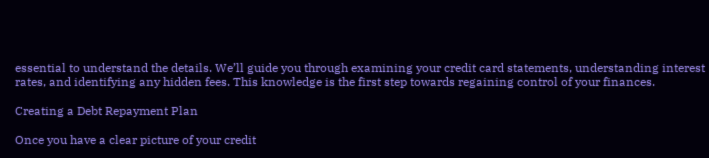essential to understand the details. We’ll guide you through examining your credit card statements, understanding interest rates, and identifying any hidden fees. This knowledge is the first step towards regaining control of your finances.

Creating a Debt Repayment Plan

Once you have a clear picture of your credit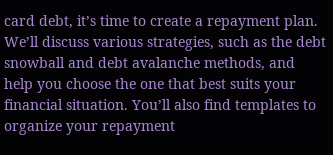card debt, it’s time to create a repayment plan. We’ll discuss various strategies, such as the debt snowball and debt avalanche methods, and help you choose the one that best suits your financial situation. You’ll also find templates to organize your repayment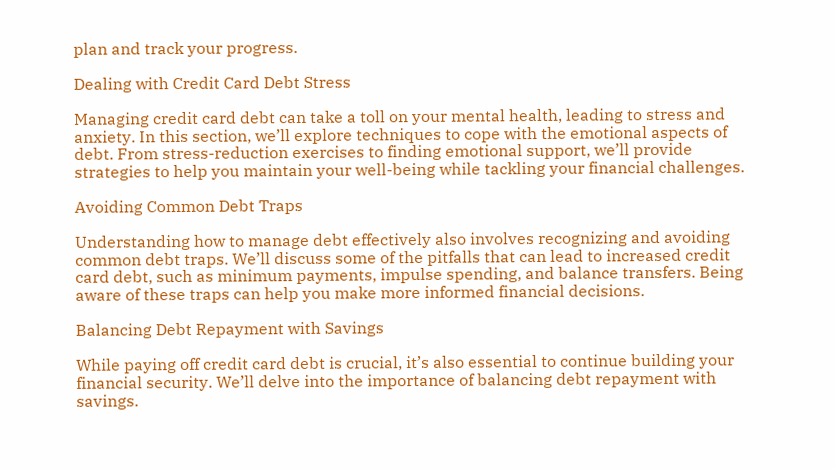plan and track your progress.

Dealing with Credit Card Debt Stress

Managing credit card debt can take a toll on your mental health, leading to stress and anxiety. In this section, we’ll explore techniques to cope with the emotional aspects of debt. From stress-reduction exercises to finding emotional support, we’ll provide strategies to help you maintain your well-being while tackling your financial challenges.

Avoiding Common Debt Traps

Understanding how to manage debt effectively also involves recognizing and avoiding common debt traps. We’ll discuss some of the pitfalls that can lead to increased credit card debt, such as minimum payments, impulse spending, and balance transfers. Being aware of these traps can help you make more informed financial decisions.

Balancing Debt Repayment with Savings

While paying off credit card debt is crucial, it’s also essential to continue building your financial security. We’ll delve into the importance of balancing debt repayment with savings.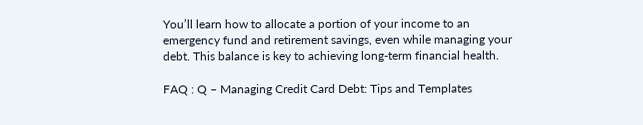You’ll learn how to allocate a portion of your income to an emergency fund and retirement savings, even while managing your debt. This balance is key to achieving long-term financial health.

FAQ : Q – Managing Credit Card Debt: Tips and Templates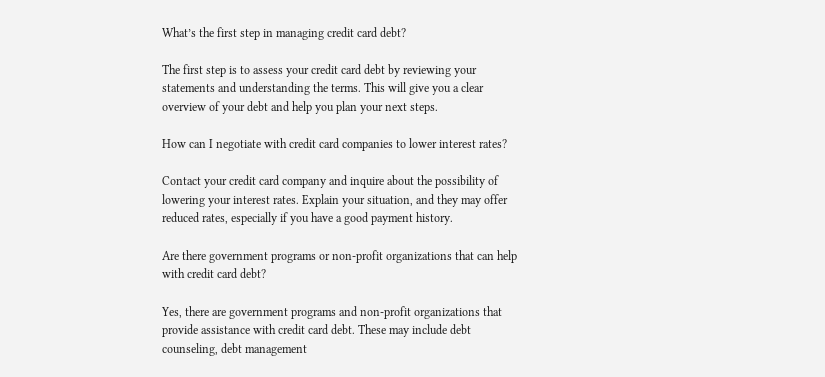What’s the first step in managing credit card debt?

The first step is to assess your credit card debt by reviewing your statements and understanding the terms. This will give you a clear overview of your debt and help you plan your next steps.

How can I negotiate with credit card companies to lower interest rates?

Contact your credit card company and inquire about the possibility of lowering your interest rates. Explain your situation, and they may offer reduced rates, especially if you have a good payment history.

Are there government programs or non-profit organizations that can help with credit card debt?

Yes, there are government programs and non-profit organizations that provide assistance with credit card debt. These may include debt counseling, debt management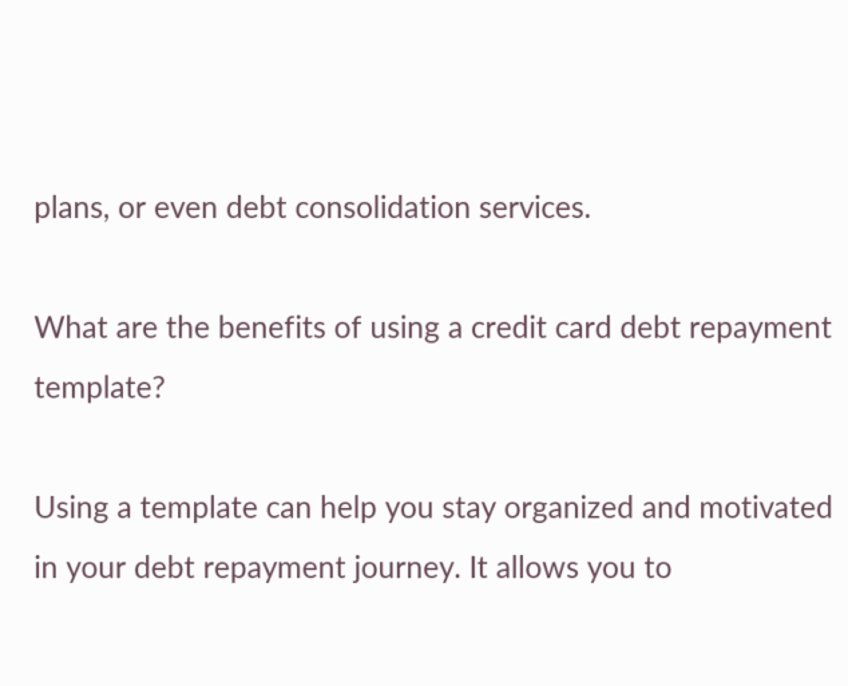plans, or even debt consolidation services.

What are the benefits of using a credit card debt repayment template?

Using a template can help you stay organized and motivated in your debt repayment journey. It allows you to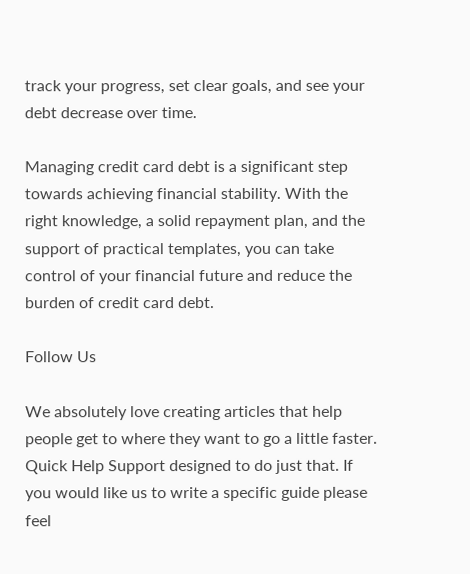track your progress, set clear goals, and see your debt decrease over time.

Managing credit card debt is a significant step towards achieving financial stability. With the right knowledge, a solid repayment plan, and the support of practical templates, you can take control of your financial future and reduce the burden of credit card debt.

Follow Us

We absolutely love creating articles that help people get to where they want to go a little faster. Quick Help Support designed to do just that. If you would like us to write a specific guide please feel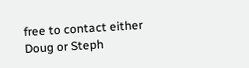free to contact either Doug or Steph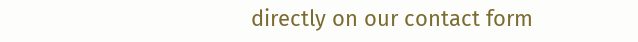directly on our contact form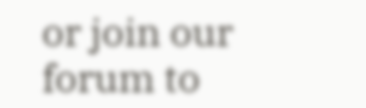or join our forum to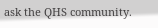ask the QHS community.